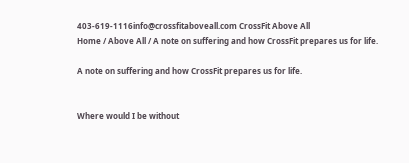403-619-1116info@crossfitaboveall.com CrossFit Above All
Home / Above All / A note on suffering and how CrossFit prepares us for life.

A note on suffering and how CrossFit prepares us for life.


Where would I be without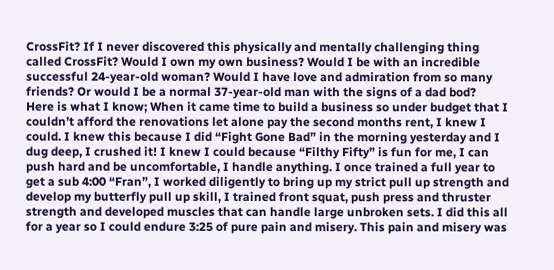CrossFit? If I never discovered this physically and mentally challenging thing called CrossFit? Would I own my own business? Would I be with an incredible successful 24-year-old woman? Would I have love and admiration from so many friends? Or would I be a normal 37-year-old man with the signs of a dad bod?
Here is what I know; When it came time to build a business so under budget that I couldn’t afford the renovations let alone pay the second months rent, I knew I could. I knew this because I did “Fight Gone Bad” in the morning yesterday and I dug deep, I crushed it! I knew I could because “Filthy Fifty” is fun for me, I can push hard and be uncomfortable, I handle anything. I once trained a full year to get a sub 4:00 “Fran”, I worked diligently to bring up my strict pull up strength and develop my butterfly pull up skill, I trained front squat, push press and thruster strength and developed muscles that can handle large unbroken sets. I did this all for a year so I could endure 3:25 of pure pain and misery. This pain and misery was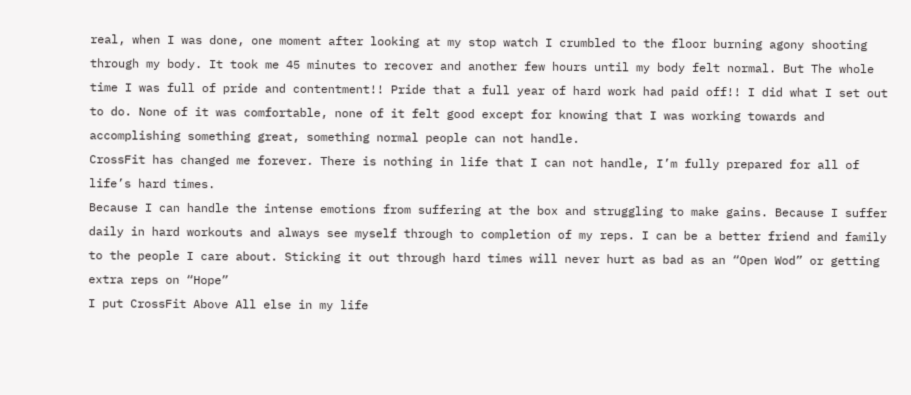real, when I was done, one moment after looking at my stop watch I crumbled to the floor burning agony shooting through my body. It took me 45 minutes to recover and another few hours until my body felt normal. But The whole time I was full of pride and contentment!! Pride that a full year of hard work had paid off!! I did what I set out to do. None of it was comfortable, none of it felt good except for knowing that I was working towards and accomplishing something great, something normal people can not handle.
CrossFit has changed me forever. There is nothing in life that I can not handle, I’m fully prepared for all of life’s hard times.
Because I can handle the intense emotions from suffering at the box and struggling to make gains. Because I suffer daily in hard workouts and always see myself through to completion of my reps. I can be a better friend and family to the people I care about. Sticking it out through hard times will never hurt as bad as an “Open Wod” or getting extra reps on “Hope”
I put CrossFit Above All else in my life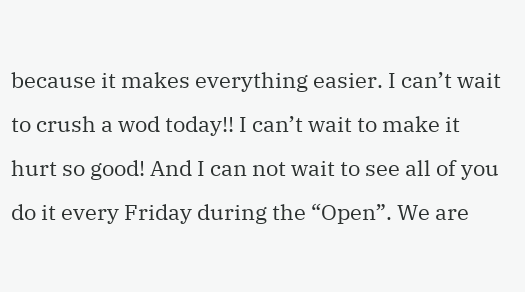because it makes everything easier. I can’t wait to crush a wod today!! I can’t wait to make it hurt so good! And I can not wait to see all of you do it every Friday during the “Open”. We are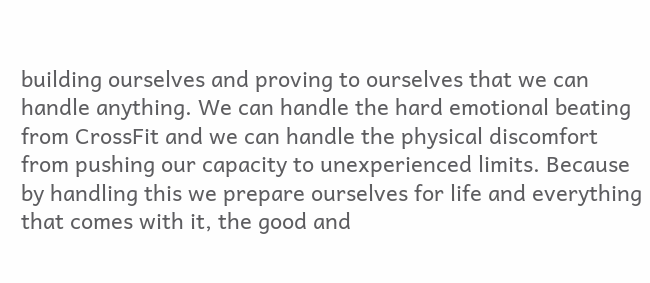building ourselves and proving to ourselves that we can handle anything. We can handle the hard emotional beating from CrossFit and we can handle the physical discomfort from pushing our capacity to unexperienced limits. Because by handling this we prepare ourselves for life and everything that comes with it, the good and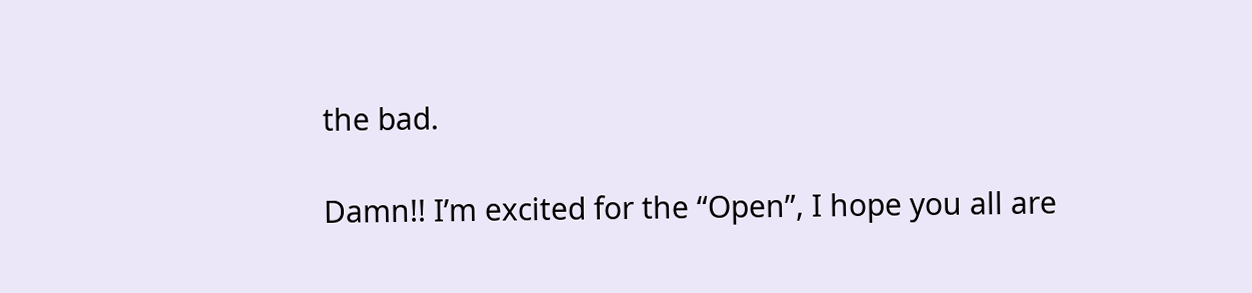the bad.

Damn!! I’m excited for the “Open”, I hope you all are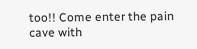too!! Come enter the pain cave with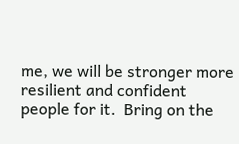me, we will be stronger more resilient and confident people for it.  Bring on the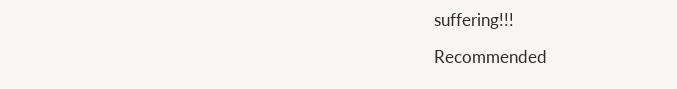suffering!!!

Recommended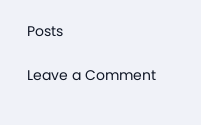Posts

Leave a Comment